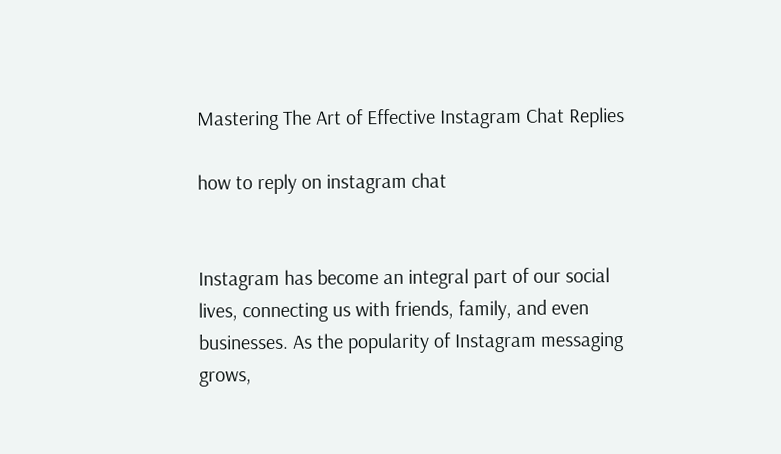Mastering The Art of Effective Instagram Chat Replies

how to reply on instagram chat


Instagram has become an integral part of our social lives, connecting us with friends, family, and even businesses. As the popularity of Instagram messaging grows,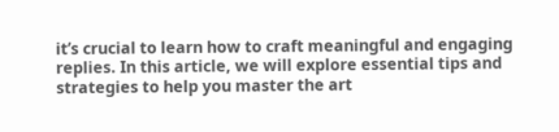it’s crucial to learn how to craft meaningful and engaging replies. In this article, we will explore essential tips and strategies to help you master the art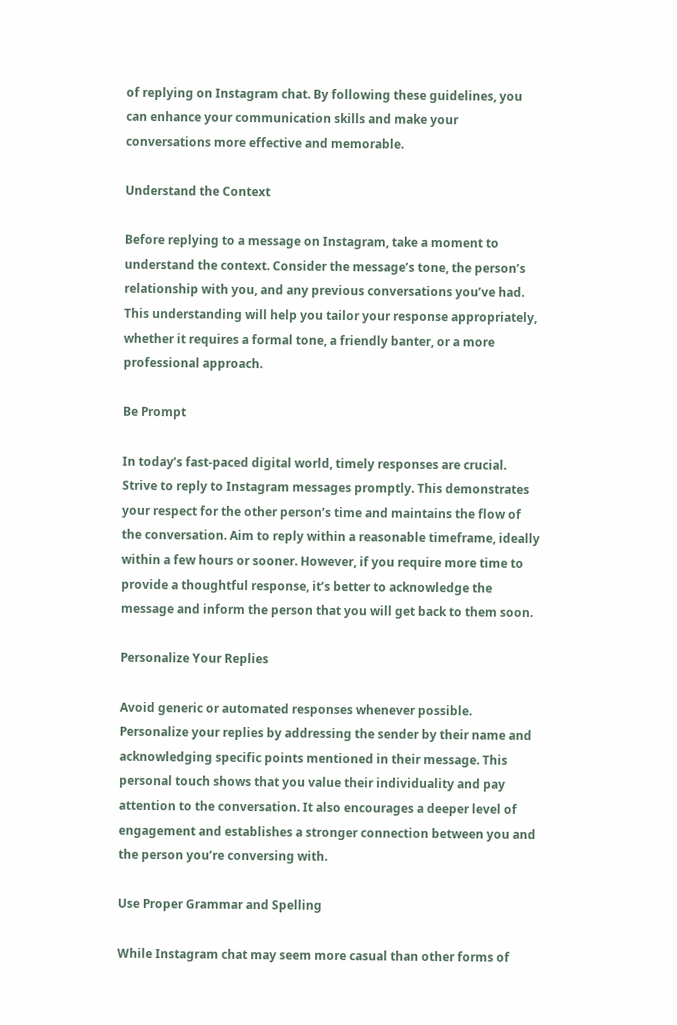of replying on Instagram chat. By following these guidelines, you can enhance your communication skills and make your conversations more effective and memorable.

Understand the Context

Before replying to a message on Instagram, take a moment to understand the context. Consider the message’s tone, the person’s relationship with you, and any previous conversations you’ve had. This understanding will help you tailor your response appropriately, whether it requires a formal tone, a friendly banter, or a more professional approach.

Be Prompt

In today’s fast-paced digital world, timely responses are crucial. Strive to reply to Instagram messages promptly. This demonstrates your respect for the other person’s time and maintains the flow of the conversation. Aim to reply within a reasonable timeframe, ideally within a few hours or sooner. However, if you require more time to provide a thoughtful response, it’s better to acknowledge the message and inform the person that you will get back to them soon.

Personalize Your Replies

Avoid generic or automated responses whenever possible. Personalize your replies by addressing the sender by their name and acknowledging specific points mentioned in their message. This personal touch shows that you value their individuality and pay attention to the conversation. It also encourages a deeper level of engagement and establishes a stronger connection between you and the person you’re conversing with.

Use Proper Grammar and Spelling

While Instagram chat may seem more casual than other forms of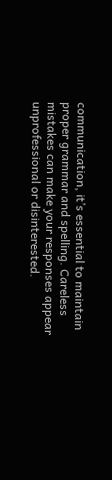communication, it’s essential to maintain proper grammar and spelling. Careless mistakes can make your responses appear unprofessional or disinterested.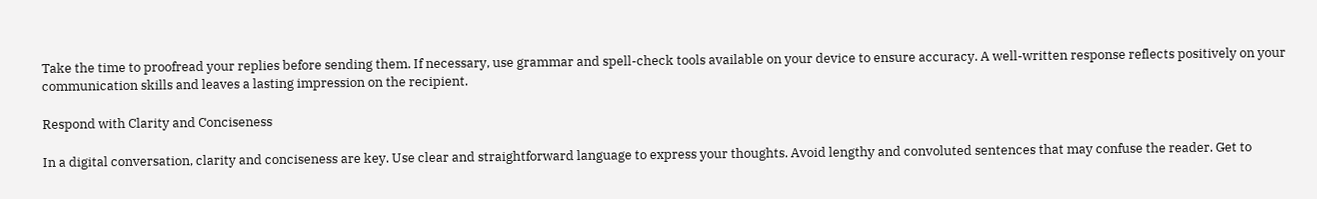Take the time to proofread your replies before sending them. If necessary, use grammar and spell-check tools available on your device to ensure accuracy. A well-written response reflects positively on your communication skills and leaves a lasting impression on the recipient.

Respond with Clarity and Conciseness

In a digital conversation, clarity and conciseness are key. Use clear and straightforward language to express your thoughts. Avoid lengthy and convoluted sentences that may confuse the reader. Get to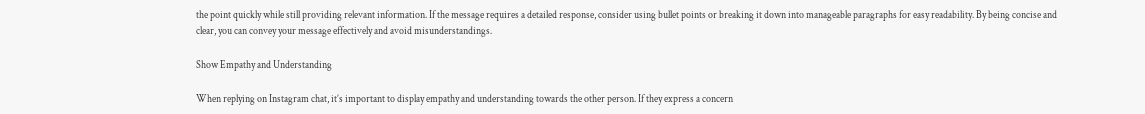the point quickly while still providing relevant information. If the message requires a detailed response, consider using bullet points or breaking it down into manageable paragraphs for easy readability. By being concise and clear, you can convey your message effectively and avoid misunderstandings.

Show Empathy and Understanding

When replying on Instagram chat, it’s important to display empathy and understanding towards the other person. If they express a concern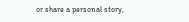or share a personal story,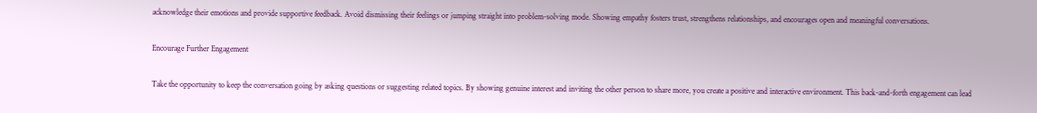acknowledge their emotions and provide supportive feedback. Avoid dismissing their feelings or jumping straight into problem-solving mode. Showing empathy fosters trust, strengthens relationships, and encourages open and meaningful conversations.

Encourage Further Engagement

Take the opportunity to keep the conversation going by asking questions or suggesting related topics. By showing genuine interest and inviting the other person to share more, you create a positive and interactive environment. This back-and-forth engagement can lead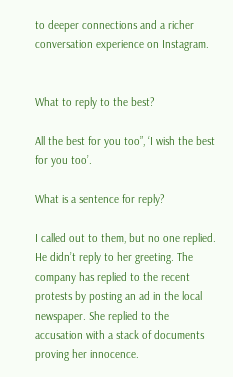to deeper connections and a richer conversation experience on Instagram.


What to reply to the best?

All the best for you too”, ‘I wish the best for you too’.

What is a sentence for reply?

I called out to them, but no one replied. He didn’t reply to her greeting. The company has replied to the recent protests by posting an ad in the local newspaper. She replied to the accusation with a stack of documents proving her innocence.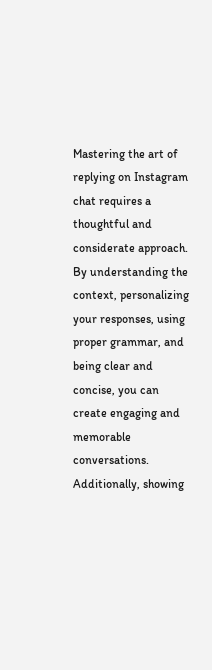Mastering the art of replying on Instagram chat requires a thoughtful and considerate approach. By understanding the context, personalizing your responses, using proper grammar, and being clear and concise, you can create engaging and memorable conversations. Additionally, showing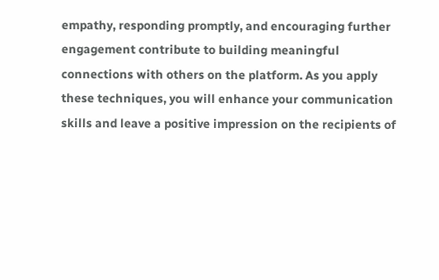empathy, responding promptly, and encouraging further engagement contribute to building meaningful connections with others on the platform. As you apply these techniques, you will enhance your communication skills and leave a positive impression on the recipients of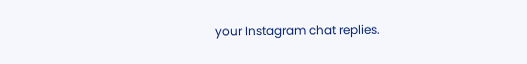your Instagram chat replies.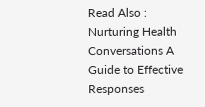Read Also : Nurturing Health Conversations A Guide to Effective Responses